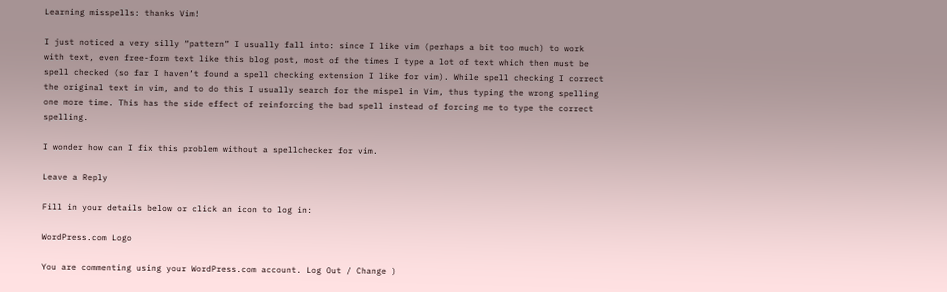Learning misspells: thanks Vim!

I just noticed a very silly “pattern” I usually fall into: since I like vim (perhaps a bit too much) to work with text, even free-form text like this blog post, most of the times I type a lot of text which then must be spell checked (so far I haven’t found a spell checking extension I like for vim). While spell checking I correct the original text in vim, and to do this I usually search for the mispel in Vim, thus typing the wrong spelling one more time. This has the side effect of reinforcing the bad spell instead of forcing me to type the correct spelling.

I wonder how can I fix this problem without a spellchecker for vim.

Leave a Reply

Fill in your details below or click an icon to log in:

WordPress.com Logo

You are commenting using your WordPress.com account. Log Out / Change )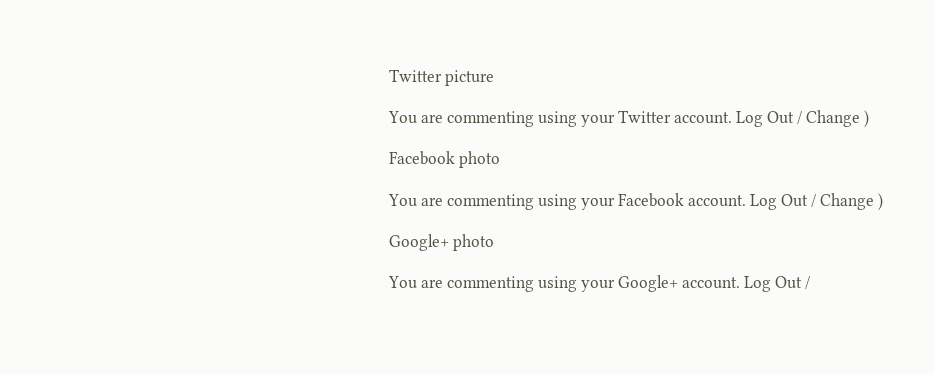Twitter picture

You are commenting using your Twitter account. Log Out / Change )

Facebook photo

You are commenting using your Facebook account. Log Out / Change )

Google+ photo

You are commenting using your Google+ account. Log Out /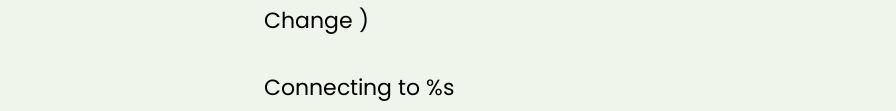Change )

Connecting to %s